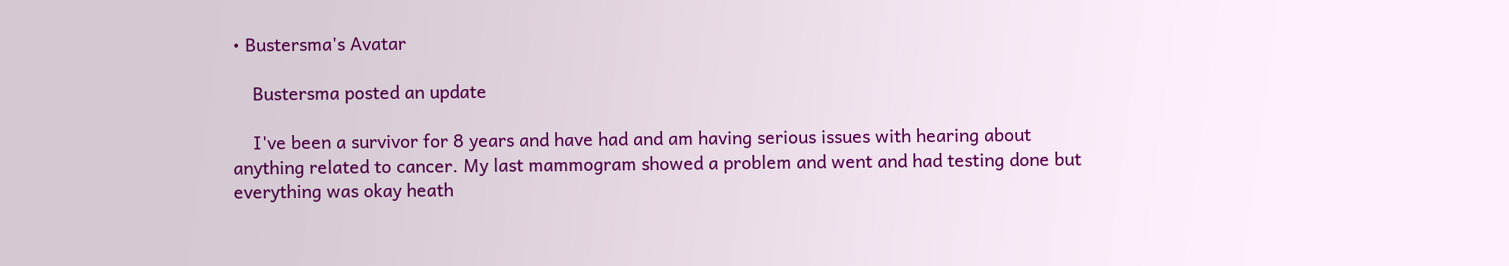• Bustersma's Avatar

    Bustersma posted an update

    I've been a survivor for 8 years and have had and am having serious issues with hearing about anything related to cancer. My last mammogram showed a problem and went and had testing done but everything was okay heath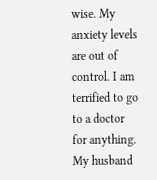wise. My anxiety levels are out of control. I am terrified to go to a doctor for anything. My husband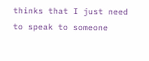thinks that I just need to speak to someone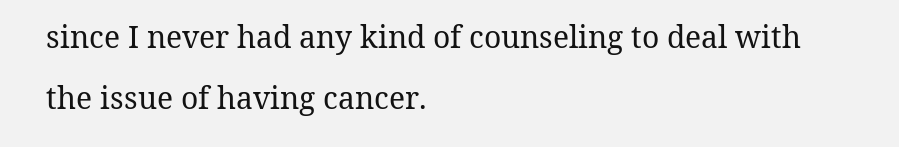since I never had any kind of counseling to deal with the issue of having cancer.